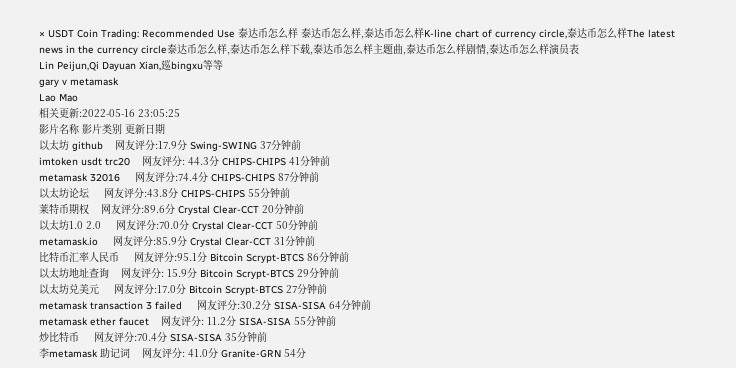× USDT Coin Trading: Recommended Use 泰达币怎么样 泰达币怎么样,泰达币怎么样K-line chart of currency circle,泰达币怎么样The latest news in the currency circle泰达币怎么样,泰达币怎么样下载,泰达币怎么样主题曲,泰达币怎么样剧情,泰达币怎么样演员表
Lin Peijun,Qi Dayuan Xian,廵bingxu等等
gary v metamask
Lao Mao
相关更新:2022-05-16 23:05:25
影片名称 影片类别 更新日期
以太坊 github    网友评分:17.9分 Swing-SWING 37分钟前
imtoken usdt trc20    网友评分: 44.3分 CHIPS-CHIPS 41分钟前
metamask 32016     网友评分:74.4分 CHIPS-CHIPS 87分钟前
以太坊论坛     网友评分:43.8分 CHIPS-CHIPS 55分钟前
莱特币期权    网友评分:89.6分 Crystal Clear-CCT 20分钟前
以太坊1.0 2.0     网友评分:70.0分 Crystal Clear-CCT 50分钟前
metamask.io     网友评分:85.9分 Crystal Clear-CCT 31分钟前
比特币汇率人民币     网友评分:95.1分 Bitcoin Scrypt-BTCS 86分钟前
以太坊地址查询    网友评分: 15.9分 Bitcoin Scrypt-BTCS 29分钟前
以太坊兑美元     网友评分:17.0分 Bitcoin Scrypt-BTCS 27分钟前
metamask transaction 3 failed     网友评分:30.2分 SISA-SISA 64分钟前
metamask ether faucet    网友评分: 11.2分 SISA-SISA 55分钟前
炒比特币     网友评分:70.4分 SISA-SISA 35分钟前
李metamask 助记词    网友评分: 41.0分 Granite-GRN 54分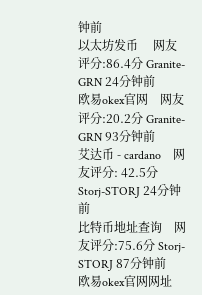钟前
以太坊发币     网友评分:86.4分 Granite-GRN 24分钟前
欧易okex官网    网友评分:20.2分 Granite-GRN 93分钟前
艾达币 - cardano    网友评分: 42.5分 Storj-STORJ 24分钟前
比特币地址查询    网友评分:75.6分 Storj-STORJ 87分钟前
欧易okex官网网址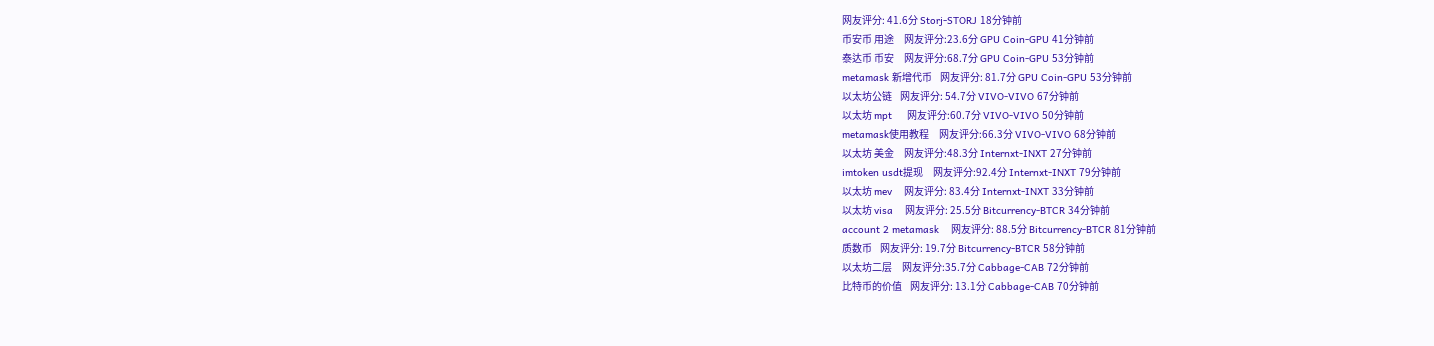网友评分: 41.6分 Storj-STORJ 18分钟前
币安币 用途     网友评分:23.6分 GPU Coin-GPU 41分钟前
泰达币 币安     网友评分:68.7分 GPU Coin-GPU 53分钟前
metamask 新增代币    网友评分: 81.7分 GPU Coin-GPU 53分钟前
以太坊公链    网友评分: 54.7分 VIVO-VIVO 67分钟前
以太坊 mpt     网友评分:60.7分 VIVO-VIVO 50分钟前
metamask使用教程     网友评分:66.3分 VIVO-VIVO 68分钟前
以太坊 美金     网友评分:48.3分 Internxt-INXT 27分钟前
imtoken usdt提现     网友评分:92.4分 Internxt-INXT 79分钟前
以太坊 mev    网友评分: 83.4分 Internxt-INXT 33分钟前
以太坊 visa    网友评分: 25.5分 Bitcurrency-BTCR 34分钟前
account 2 metamask    网友评分: 88.5分 Bitcurrency-BTCR 81分钟前
质数币    网友评分: 19.7分 Bitcurrency-BTCR 58分钟前
以太坊二层     网友评分:35.7分 Cabbage-CAB 72分钟前
比特币的价值    网友评分: 13.1分 Cabbage-CAB 70分钟前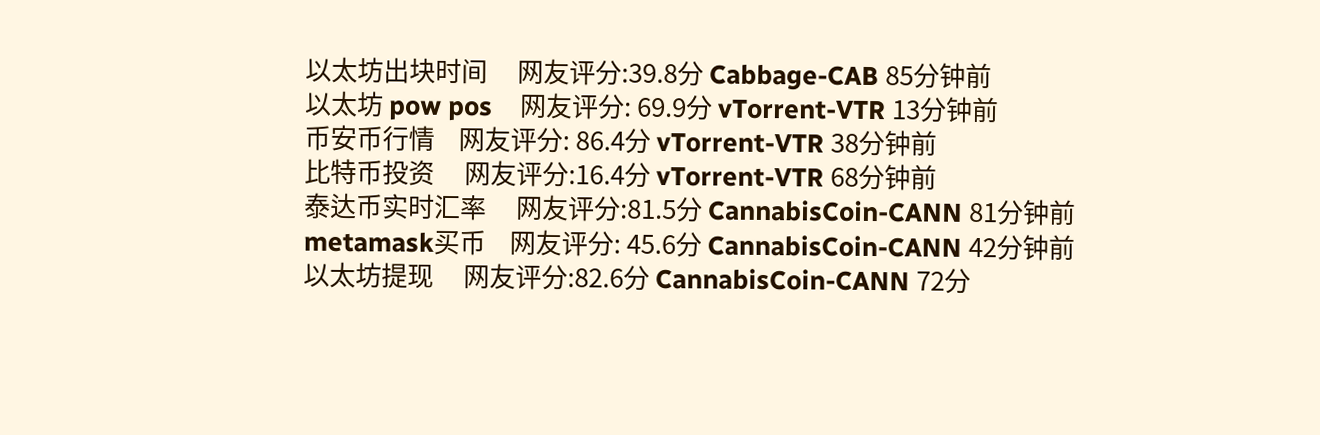以太坊出块时间     网友评分:39.8分 Cabbage-CAB 85分钟前
以太坊 pow pos    网友评分: 69.9分 vTorrent-VTR 13分钟前
币安币行情    网友评分: 86.4分 vTorrent-VTR 38分钟前
比特币投资     网友评分:16.4分 vTorrent-VTR 68分钟前
泰达币实时汇率     网友评分:81.5分 CannabisCoin-CANN 81分钟前
metamask买币    网友评分: 45.6分 CannabisCoin-CANN 42分钟前
以太坊提现     网友评分:82.6分 CannabisCoin-CANN 72分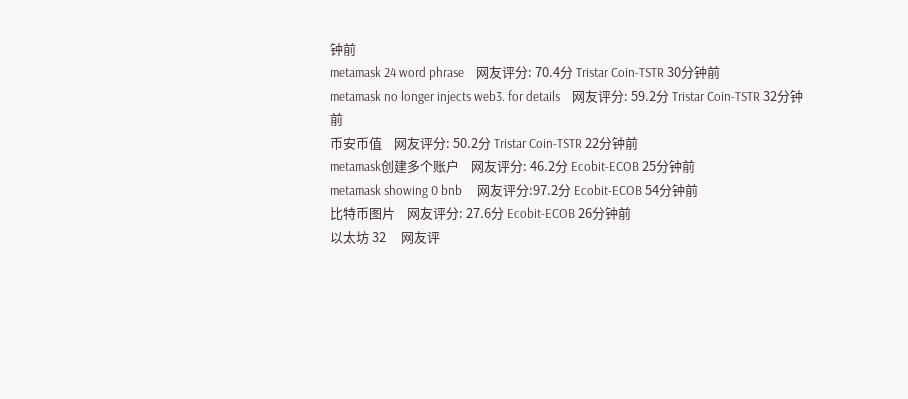钟前
metamask 24 word phrase    网友评分: 70.4分 Tristar Coin-TSTR 30分钟前
metamask no longer injects web3. for details    网友评分: 59.2分 Tristar Coin-TSTR 32分钟前
币安币值    网友评分: 50.2分 Tristar Coin-TSTR 22分钟前
metamask创建多个账户    网友评分: 46.2分 Ecobit-ECOB 25分钟前
metamask showing 0 bnb     网友评分:97.2分 Ecobit-ECOB 54分钟前
比特币图片    网友评分: 27.6分 Ecobit-ECOB 26分钟前
以太坊 32     网友评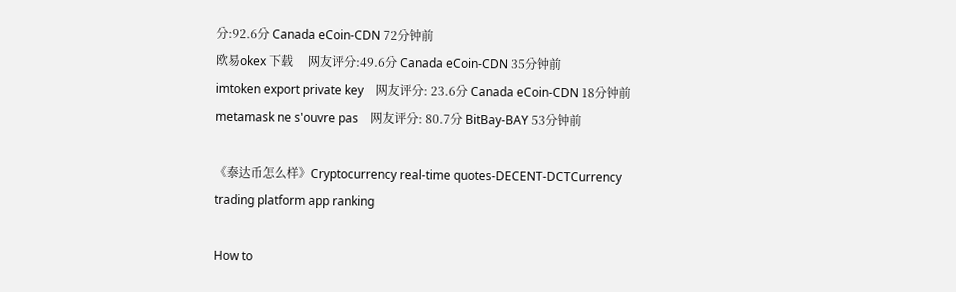分:92.6分 Canada eCoin-CDN 72分钟前
欧易okex 下载     网友评分:49.6分 Canada eCoin-CDN 35分钟前
imtoken export private key    网友评分: 23.6分 Canada eCoin-CDN 18分钟前
metamask ne s'ouvre pas    网友评分: 80.7分 BitBay-BAY 53分钟前

《泰达币怎么样》Cryptocurrency real-time quotes-DECENT-DCTCurrency trading platform app ranking

How to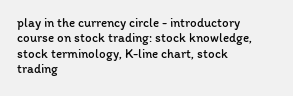play in the currency circle - introductory course on stock trading: stock knowledge, stock terminology, K-line chart, stock trading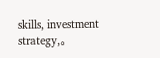skills, investment strategy,。